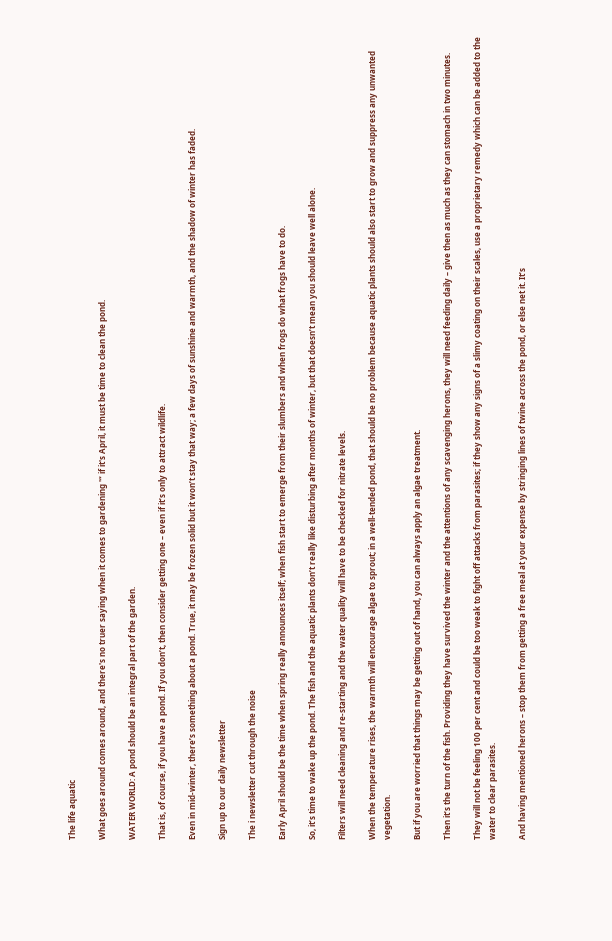The life aquatic

What goes around comes around, and there's no truer saying when it comes to gardening '“ if it's April, it must be time to clean the pond.

WATER WORLD: A pond should be an integral part of the garden.

That is, of course, if you have a pond. If you don’t, then consider getting one – even if it’s only to attract wildlife.

Even in mid-winter, there’s something about a pond. True, it may be frozen solid but it won’t stay that way; a few days of sunshine and warmth, and the shadow of winter has faded.

Sign up to our daily newsletter

The i newsletter cut through the noise

Early April should be the time when spring really announces itself; when fish start to emerge from their slumbers and when frogs do what frogs have to do.

So, it’s time to wake up the pond. The fish and the aquatic plants don’t really like disturbing after months of winter, but that doesn’t mean you should leave well alone.

Filters will need cleaning and re-starting and the water quality will have to be checked for nitrate levels.

When the temperature rises, the warmth will encourage algae to sprout; in a well-tended pond, that should be no problem because aquatic plants should also start to grow and suppress any unwanted vegetation.

But if you are worried that things may be getting out of hand, you can always apply an algae treatment.

Then it’s the turn of the fish. Providing they have survived the winter and the attentions of any scavenging herons, they will need feeding daily – give then as much as they can stomach in two minutes.

They will not be feeling 100 per cent and could be too weak to fight off attacks from parasites; if they show any signs of a slimy coating on their scales, use a proprietary remedy which can be added to the water to clear parasites.

And having mentioned herons – stop them from getting a free meal at your expense by stringing lines of twine across the pond, or else net it. It’s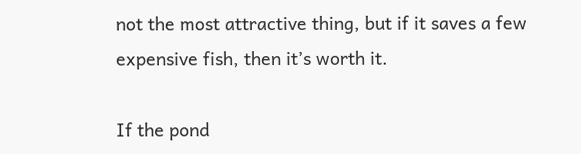not the most attractive thing, but if it saves a few expensive fish, then it’s worth it.

If the pond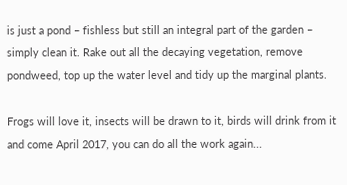is just a pond – fishless but still an integral part of the garden – simply clean it. Rake out all the decaying vegetation, remove pondweed, top up the water level and tidy up the marginal plants.

Frogs will love it, insects will be drawn to it, birds will drink from it and come April 2017, you can do all the work again...